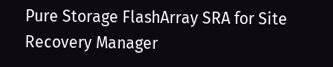Pure Storage FlashArray SRA for Site Recovery Manager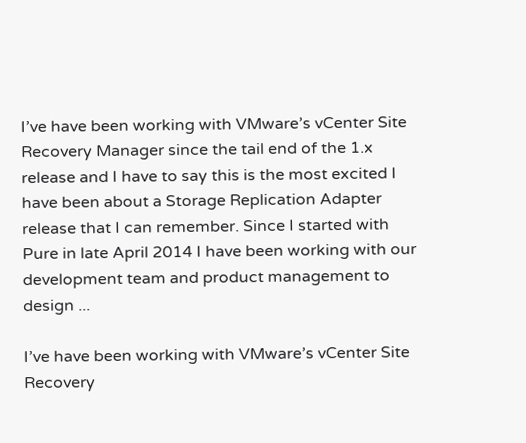I’ve have been working with VMware’s vCenter Site Recovery Manager since the tail end of the 1.x release and I have to say this is the most excited I have been about a Storage Replication Adapter release that I can remember. Since I started with Pure in late April 2014 I have been working with our development team and product management to design ...

I’ve have been working with VMware’s vCenter Site Recovery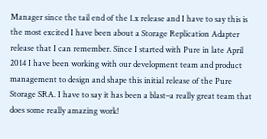Manager since the tail end of the 1.x release and I have to say this is the most excited I have been about a Storage Replication Adapter release that I can remember. Since I started with Pure in late April 2014 I have been working with our development team and product management to design and shape this initial release of the Pure Storage SRA. I have to say it has been a blast–a really great team that does some really amazing work!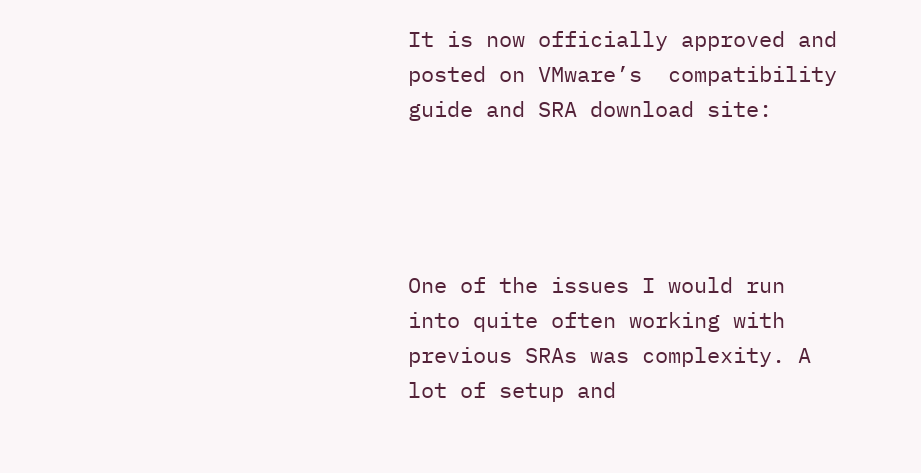It is now officially approved and posted on VMware’s  compatibility guide and SRA download site:




One of the issues I would run into quite often working with previous SRAs was complexity. A lot of setup and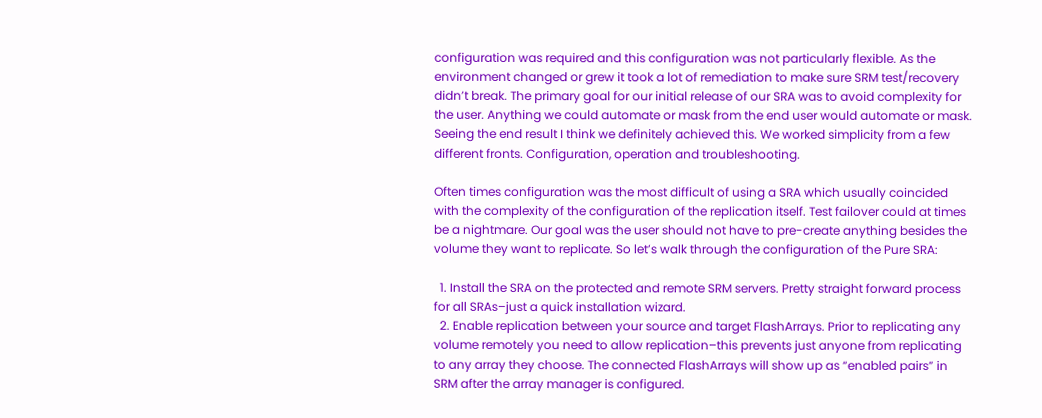configuration was required and this configuration was not particularly flexible. As the environment changed or grew it took a lot of remediation to make sure SRM test/recovery didn’t break. The primary goal for our initial release of our SRA was to avoid complexity for the user. Anything we could automate or mask from the end user would automate or mask. Seeing the end result I think we definitely achieved this. We worked simplicity from a few different fronts. Configuration, operation and troubleshooting.

Often times configuration was the most difficult of using a SRA which usually coincided with the complexity of the configuration of the replication itself. Test failover could at times be a nightmare. Our goal was the user should not have to pre-create anything besides the volume they want to replicate. So let’s walk through the configuration of the Pure SRA:

  1. Install the SRA on the protected and remote SRM servers. Pretty straight forward process for all SRAs–just a quick installation wizard.
  2. Enable replication between your source and target FlashArrays. Prior to replicating any volume remotely you need to allow replication–this prevents just anyone from replicating to any array they choose. The connected FlashArrays will show up as “enabled pairs” in SRM after the array manager is configured.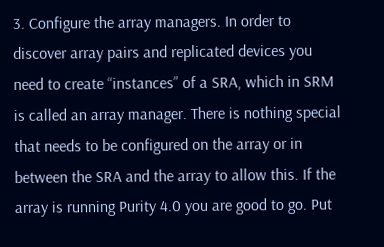3. Configure the array managers. In order to discover array pairs and replicated devices you need to create “instances” of a SRA, which in SRM is called an array manager. There is nothing special that needs to be configured on the array or in between the SRA and the array to allow this. If the array is running Purity 4.0 you are good to go. Put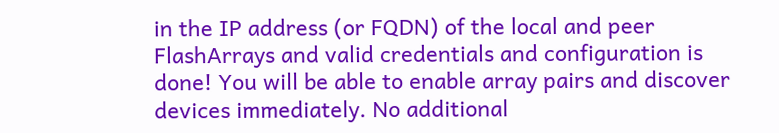in the IP address (or FQDN) of the local and peer FlashArrays and valid credentials and configuration is done! You will be able to enable array pairs and discover devices immediately. No additional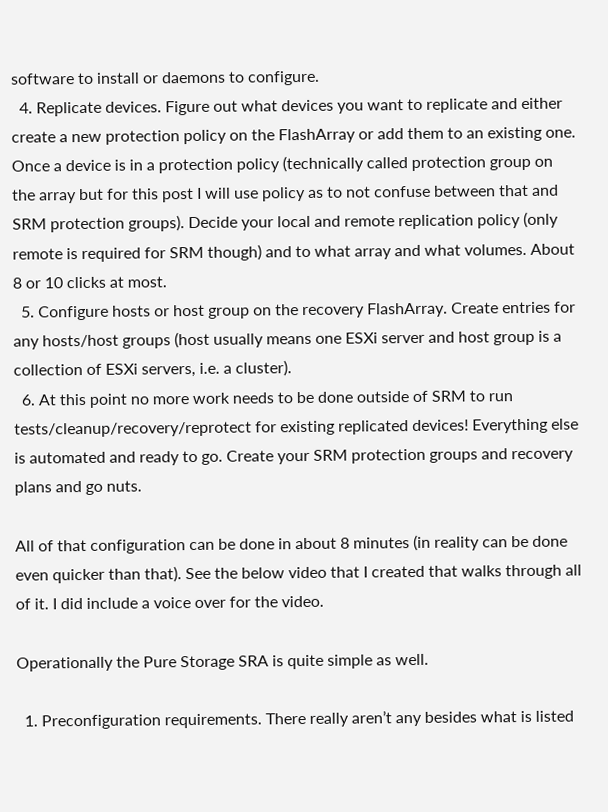software to install or daemons to configure.
  4. Replicate devices. Figure out what devices you want to replicate and either create a new protection policy on the FlashArray or add them to an existing one. Once a device is in a protection policy (technically called protection group on the array but for this post I will use policy as to not confuse between that and SRM protection groups). Decide your local and remote replication policy (only remote is required for SRM though) and to what array and what volumes. About 8 or 10 clicks at most.
  5. Configure hosts or host group on the recovery FlashArray. Create entries for any hosts/host groups (host usually means one ESXi server and host group is a collection of ESXi servers, i.e. a cluster).
  6. At this point no more work needs to be done outside of SRM to run tests/cleanup/recovery/reprotect for existing replicated devices! Everything else is automated and ready to go. Create your SRM protection groups and recovery plans and go nuts.

All of that configuration can be done in about 8 minutes (in reality can be done even quicker than that). See the below video that I created that walks through all of it. I did include a voice over for the video.

Operationally the Pure Storage SRA is quite simple as well.

  1. Preconfiguration requirements. There really aren’t any besides what is listed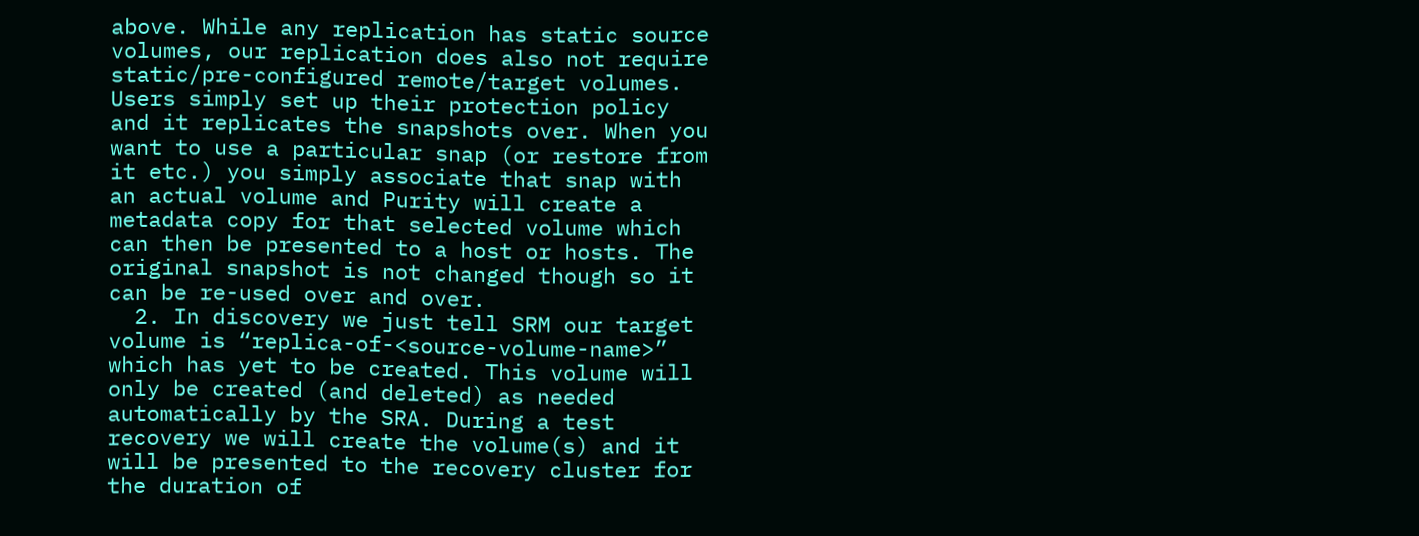above. While any replication has static source volumes, our replication does also not require static/pre-configured remote/target volumes. Users simply set up their protection policy and it replicates the snapshots over. When you want to use a particular snap (or restore from it etc.) you simply associate that snap with an actual volume and Purity will create a metadata copy for that selected volume which can then be presented to a host or hosts. The original snapshot is not changed though so it can be re-used over and over.
  2. In discovery we just tell SRM our target volume is “replica-of-<source-volume-name>” which has yet to be created. This volume will only be created (and deleted) as needed automatically by the SRA. During a test recovery we will create the volume(s) and it will be presented to the recovery cluster for the duration of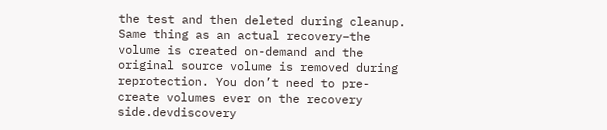the test and then deleted during cleanup. Same thing as an actual recovery–the volume is created on-demand and the original source volume is removed during reprotection. You don’t need to pre-create volumes ever on the recovery side.devdiscovery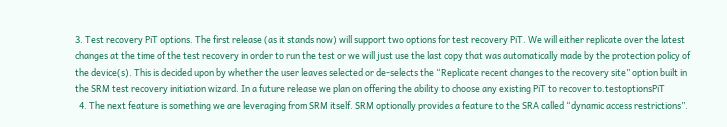3. Test recovery PiT options. The first release (as it stands now) will support two options for test recovery PiT. We will either replicate over the latest changes at the time of the test recovery in order to run the test or we will just use the last copy that was automatically made by the protection policy of the device(s). This is decided upon by whether the user leaves selected or de-selects the “Replicate recent changes to the recovery site” option built in the SRM test recovery initiation wizard. In a future release we plan on offering the ability to choose any existing PiT to recover to.testoptionsPiT
  4. The next feature is something we are leveraging from SRM itself. SRM optionally provides a feature to the SRA called “dynamic access restrictions”.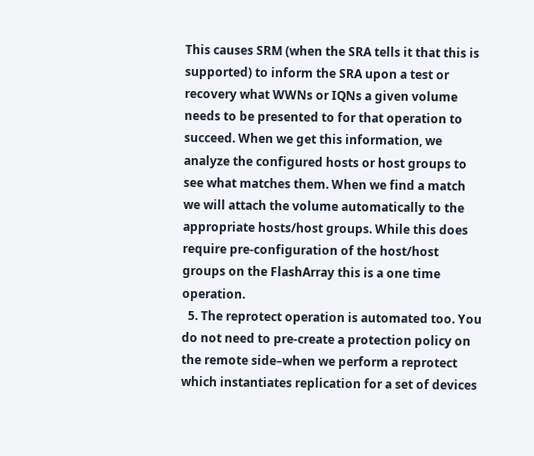This causes SRM (when the SRA tells it that this is supported) to inform the SRA upon a test or recovery what WWNs or IQNs a given volume needs to be presented to for that operation to succeed. When we get this information, we analyze the configured hosts or host groups to see what matches them. When we find a match we will attach the volume automatically to the appropriate hosts/host groups. While this does require pre-configuration of the host/host groups on the FlashArray this is a one time operation.
  5. The reprotect operation is automated too. You do not need to pre-create a protection policy on the remote side–when we perform a reprotect which instantiates replication for a set of devices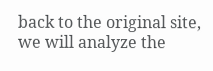back to the original site, we will analyze the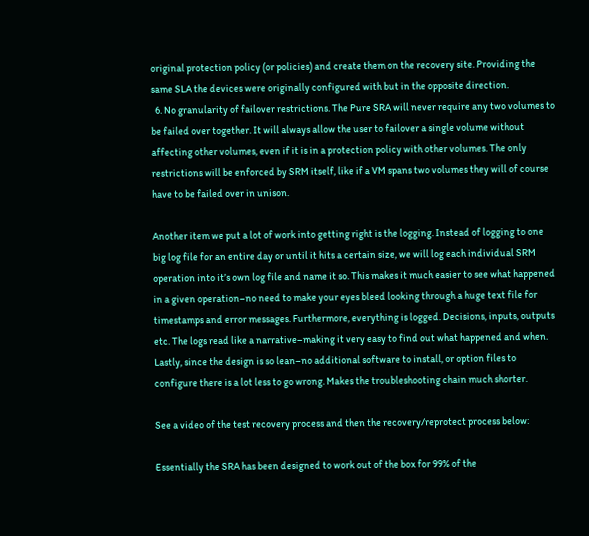original protection policy (or policies) and create them on the recovery site. Providing the same SLA the devices were originally configured with but in the opposite direction.
  6. No granularity of failover restrictions. The Pure SRA will never require any two volumes to be failed over together. It will always allow the user to failover a single volume without affecting other volumes, even if it is in a protection policy with other volumes. The only restrictions will be enforced by SRM itself, like if a VM spans two volumes they will of course have to be failed over in unison.

Another item we put a lot of work into getting right is the logging. Instead of logging to one big log file for an entire day or until it hits a certain size, we will log each individual SRM operation into it’s own log file and name it so. This makes it much easier to see what happened in a given operation–no need to make your eyes bleed looking through a huge text file for timestamps and error messages. Furthermore, everything is logged. Decisions, inputs, outputs etc. The logs read like a narrative–making it very easy to find out what happened and when. Lastly, since the design is so lean–no additional software to install, or option files to configure there is a lot less to go wrong. Makes the troubleshooting chain much shorter.

See a video of the test recovery process and then the recovery/reprotect process below:

Essentially the SRA has been designed to work out of the box for 99% of the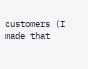customers (I made that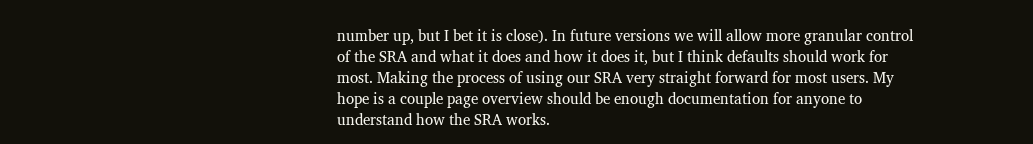number up, but I bet it is close). In future versions we will allow more granular control of the SRA and what it does and how it does it, but I think defaults should work for most. Making the process of using our SRA very straight forward for most users. My hope is a couple page overview should be enough documentation for anyone to understand how the SRA works.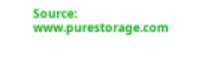Source: www.purestorage.com